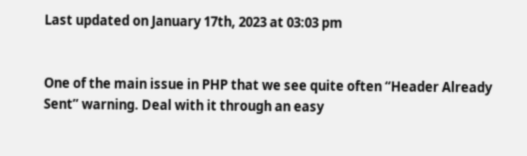Last updated on January 17th, 2023 at 03:03 pm


One of the main issue in PHP that we see quite often “Header Already Sent” warning. Deal with it through an easy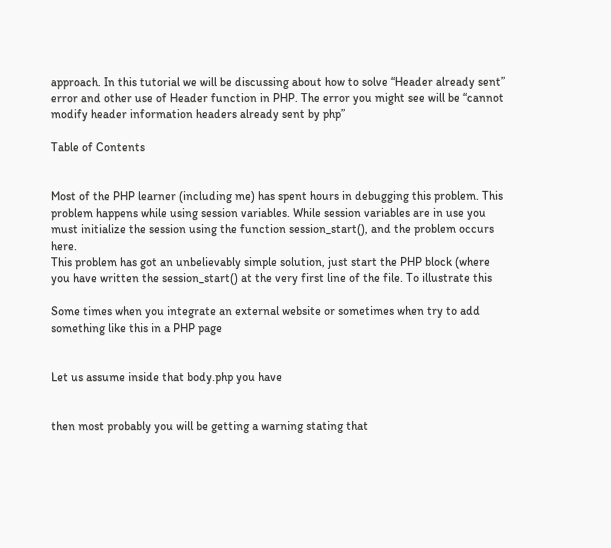approach. In this tutorial we will be discussing about how to solve “Header already sent” error and other use of Header function in PHP. The error you might see will be “cannot modify header information headers already sent by php”

Table of Contents


Most of the PHP learner (including me) has spent hours in debugging this problem. This problem happens while using session variables. While session variables are in use you must initialize the session using the function session_start(), and the problem occurs here.
This problem has got an unbelievably simple solution, just start the PHP block (where you have written the session_start() at the very first line of the file. To illustrate this

Some times when you integrate an external website or sometimes when try to add something like this in a PHP page


Let us assume inside that body.php you have


then most probably you will be getting a warning stating that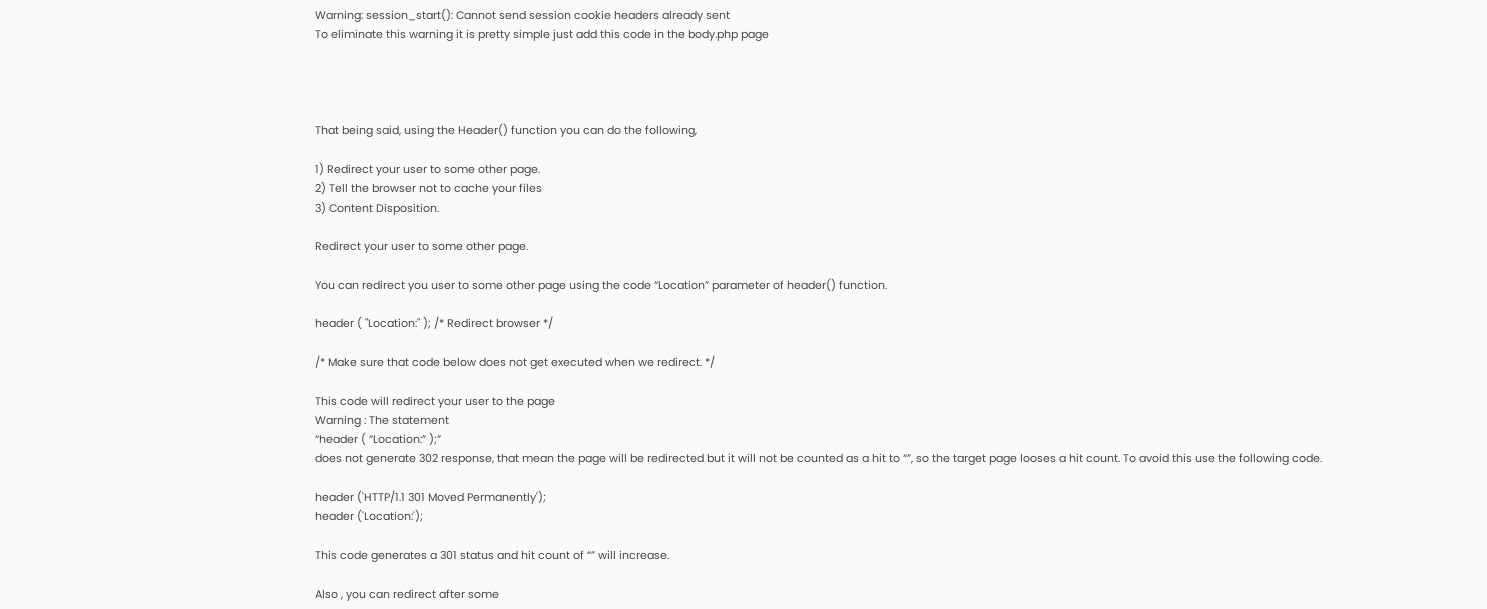Warning: session_start(): Cannot send session cookie headers already sent
To eliminate this warning it is pretty simple just add this code in the body.php page




That being said, using the Header() function you can do the following,

1) Redirect your user to some other page.
2) Tell the browser not to cache your files
3) Content Disposition.

Redirect your user to some other page.

You can redirect you user to some other page using the code “Location” parameter of header() function.

header ( "Location:" ); /* Redirect browser */

/* Make sure that code below does not get executed when we redirect. */

This code will redirect your user to the page
Warning : The statement
“header ( “Location:” );”
does not generate 302 response, that mean the page will be redirected but it will not be counted as a hit to “”, so the target page looses a hit count. To avoid this use the following code.

header ('HTTP/1.1 301 Moved Permanently');
header ('Location:');

This code generates a 301 status and hit count of “” will increase.

Also , you can redirect after some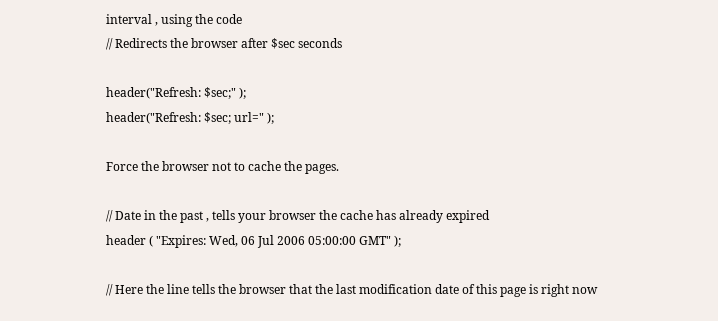interval , using the code
// Redirects the browser after $sec seconds

header("Refresh: $sec;" );
header("Refresh: $sec; url=" );

Force the browser not to cache the pages.

// Date in the past , tells your browser the cache has already expired
header ( "Expires: Wed, 06 Jul 2006 05:00:00 GMT" );

// Here the line tells the browser that the last modification date of this page is right now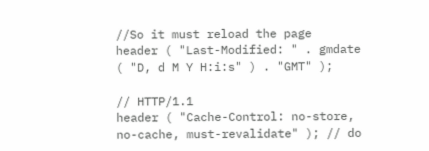//So it must reload the page
header ( "Last-Modified: " . gmdate ( "D, d M Y H:i:s" ) . "GMT" );

// HTTP/1.1
header ( "Cache-Control: no-store, no-cache, must-revalidate" ); // do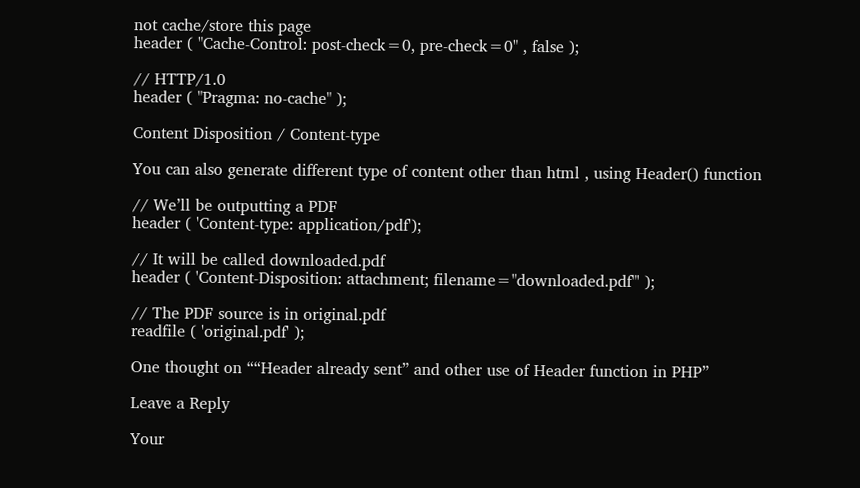not cache/store this page
header ( "Cache-Control: post-check=0, pre-check=0" , false );

// HTTP/1.0
header ( "Pragma: no-cache" );

Content Disposition / Content-type

You can also generate different type of content other than html , using Header() function

// We’ll be outputting a PDF
header ( 'Content-type: application/pdf');

// It will be called downloaded.pdf
header ( 'Content-Disposition: attachment; filename="downloaded.pdf"' );

// The PDF source is in original.pdf
readfile ( 'original.pdf' );

One thought on ““Header already sent” and other use of Header function in PHP”

Leave a Reply

Your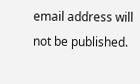email address will not be published.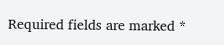Required fields are marked *